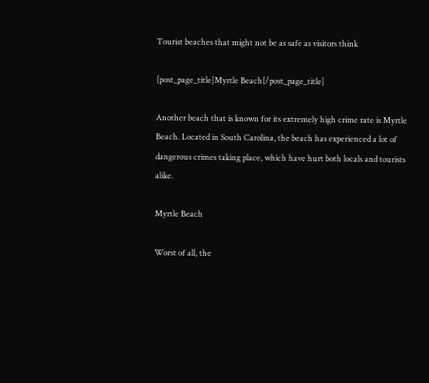Tourist beaches that might not be as safe as visitors think

[post_page_title]Myrtle Beach[/post_page_title]

Another beach that is known for its extremely high crime rate is Myrtle Beach. Located in South Carolina, the beach has experienced a lot of dangerous crimes taking place, which have hurt both locals and tourists alike.

Myrtle Beach

Worst of all, the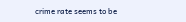crime rate seems to be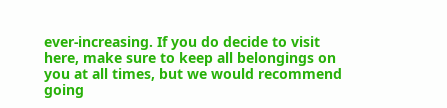ever-increasing. If you do decide to visit here, make sure to keep all belongings on you at all times, but we would recommend going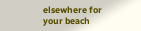elsewhere for your beach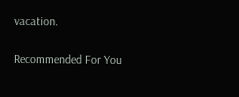vacation.

Recommended For You